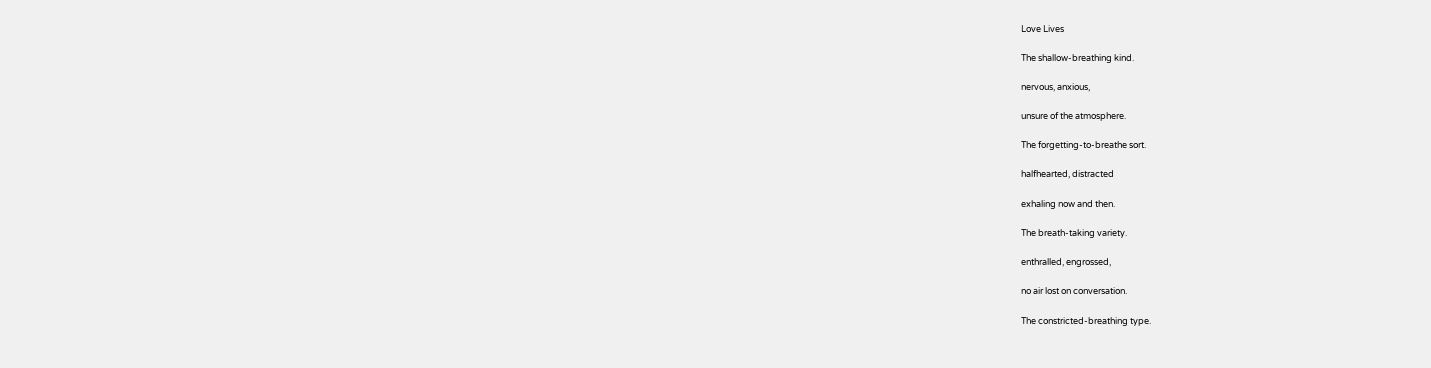Love Lives

The shallow-breathing kind.

nervous, anxious,

unsure of the atmosphere.

The forgetting-to-breathe sort.

halfhearted, distracted

exhaling now and then.

The breath-taking variety.

enthralled, engrossed,

no air lost on conversation.

The constricted-breathing type.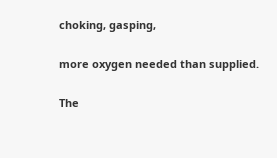choking, gasping,

more oxygen needed than supplied.

The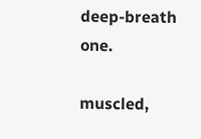deep-breath one.

muscled,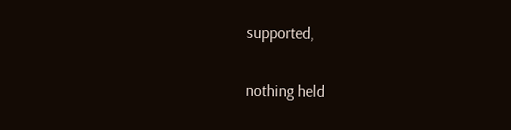supported,

nothing held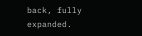back, fully expanded.